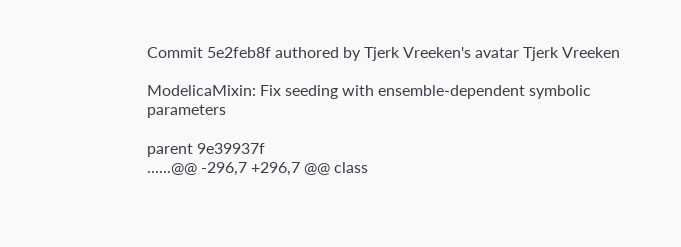Commit 5e2feb8f authored by Tjerk Vreeken's avatar Tjerk Vreeken

ModelicaMixin: Fix seeding with ensemble-dependent symbolic parameters

parent 9e39937f
......@@ -296,7 +296,7 @@ class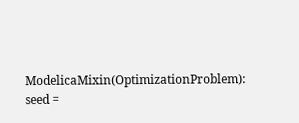ModelicaMixin(OptimizationProblem):
seed =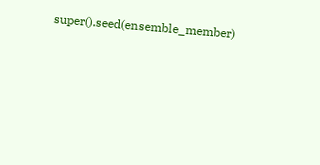super().seed(ensemble_member)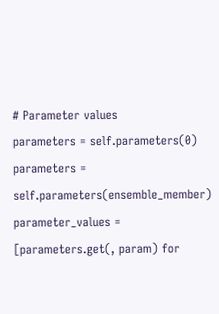# Parameter values
parameters = self.parameters(0)
parameters = self.parameters(ensemble_member)
parameter_values = [parameters.get(, param) for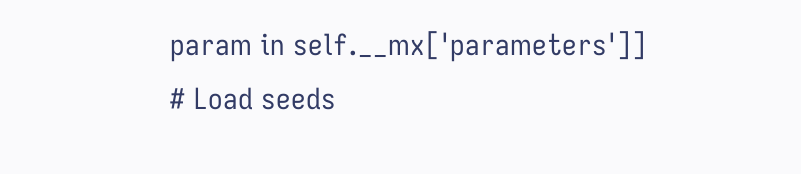param in self.__mx['parameters']]
# Load seeds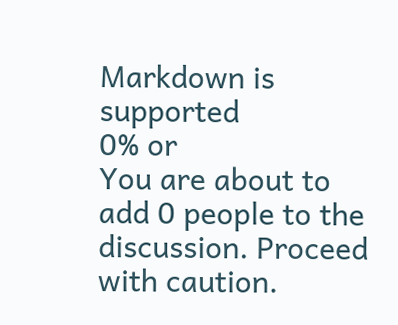Markdown is supported
0% or
You are about to add 0 people to the discussion. Proceed with caution.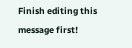Finish editing this message first!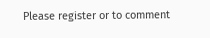Please register or to comment